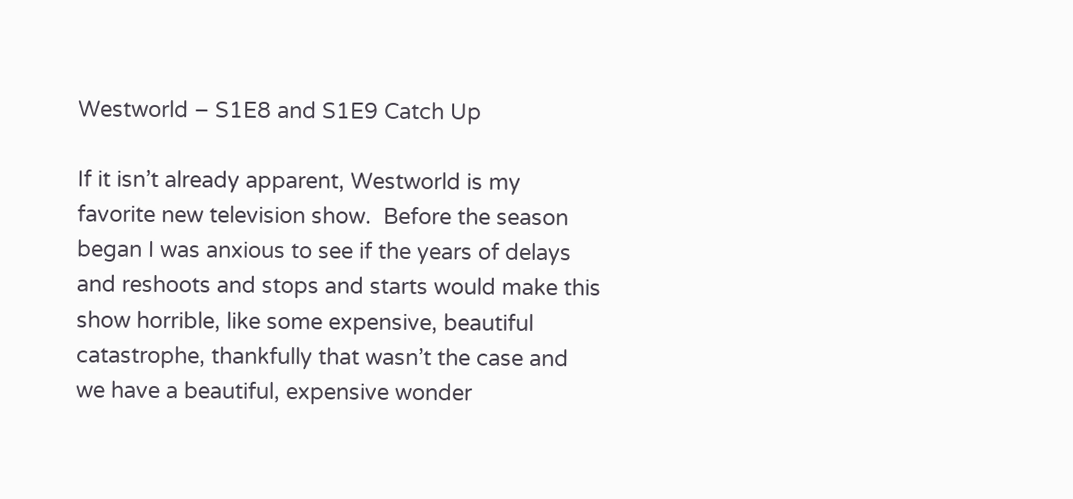Westworld – S1E8 and S1E9 Catch Up

If it isn’t already apparent, Westworld is my favorite new television show.  Before the season began I was anxious to see if the years of delays and reshoots and stops and starts would make this show horrible, like some expensive, beautiful catastrophe, thankfully that wasn’t the case and we have a beautiful, expensive wonder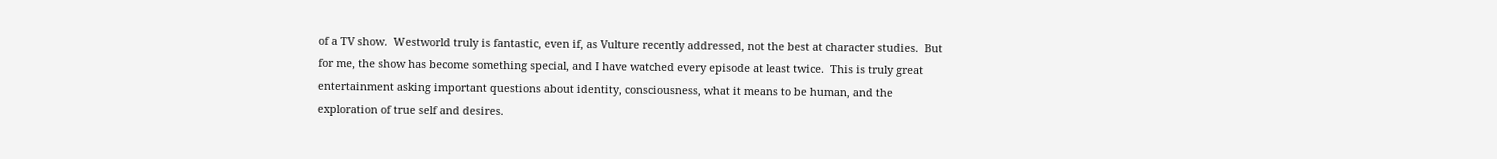of a TV show.  Westworld truly is fantastic, even if, as Vulture recently addressed, not the best at character studies.  But for me, the show has become something special, and I have watched every episode at least twice.  This is truly great entertainment asking important questions about identity, consciousness, what it means to be human, and the exploration of true self and desires.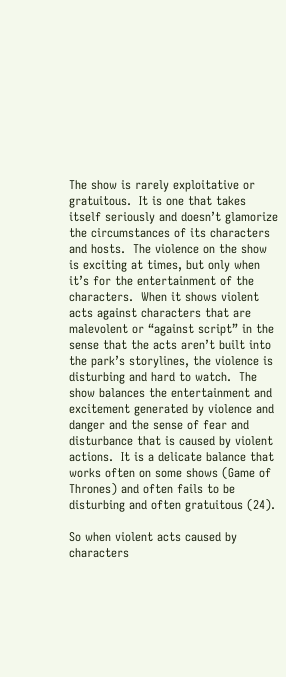The show is rarely exploitative or gratuitous.  It is one that takes itself seriously and doesn’t glamorize the circumstances of its characters and hosts.  The violence on the show is exciting at times, but only when it’s for the entertainment of the characters.  When it shows violent acts against characters that are malevolent or “against script” in the sense that the acts aren’t built into the park’s storylines, the violence is disturbing and hard to watch.  The show balances the entertainment and excitement generated by violence and danger and the sense of fear and disturbance that is caused by violent actions.  It is a delicate balance that works often on some shows (Game of Thrones) and often fails to be disturbing and often gratuitous (24).

So when violent acts caused by characters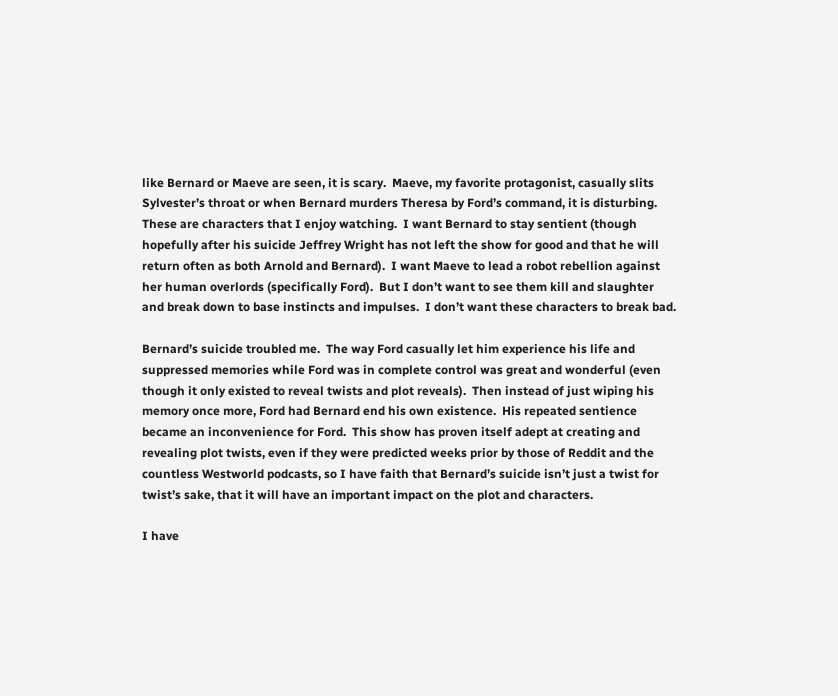like Bernard or Maeve are seen, it is scary.  Maeve, my favorite protagonist, casually slits Sylvester’s throat or when Bernard murders Theresa by Ford’s command, it is disturbing.  These are characters that I enjoy watching.  I want Bernard to stay sentient (though hopefully after his suicide Jeffrey Wright has not left the show for good and that he will return often as both Arnold and Bernard).  I want Maeve to lead a robot rebellion against her human overlords (specifically Ford).  But I don’t want to see them kill and slaughter and break down to base instincts and impulses.  I don’t want these characters to break bad.

Bernard’s suicide troubled me.  The way Ford casually let him experience his life and suppressed memories while Ford was in complete control was great and wonderful (even though it only existed to reveal twists and plot reveals).  Then instead of just wiping his memory once more, Ford had Bernard end his own existence.  His repeated sentience became an inconvenience for Ford.  This show has proven itself adept at creating and revealing plot twists, even if they were predicted weeks prior by those of Reddit and the countless Westworld podcasts, so I have faith that Bernard’s suicide isn’t just a twist for twist’s sake, that it will have an important impact on the plot and characters.

I have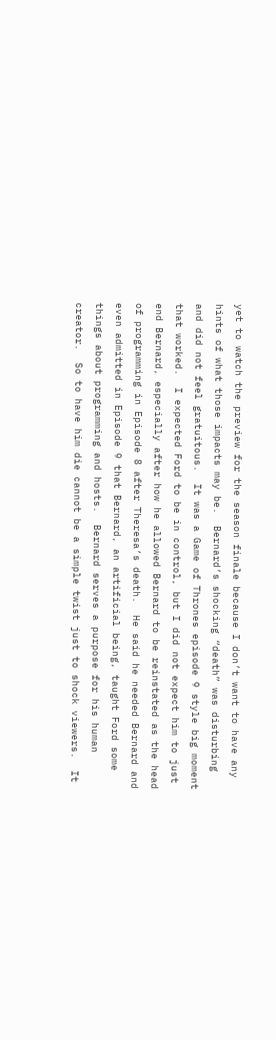yet to watch the preview for the season finale because I don’t want to have any hints of what those impacts may be.  Bernard’s shocking “death” was disturbing and did not feel gratuitous.  It was a Game of Thrones episode 9 style big moment that worked.  I expected Ford to be in control, but I did not expect him to just end Bernard, especially after how he allowed Bernard to be reinstated as the head of programming in Episode 8 after Theresa’s death.  He said he needed Bernard and even admitted in Episode 9 that Bernard, an artificial being, taught Ford some things about programming and hosts.  Bernard serves a purpose for his human creator.  So to have him die cannot be a simple twist just to shock viewers.  It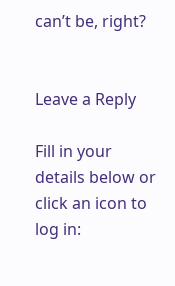can’t be, right?


Leave a Reply

Fill in your details below or click an icon to log in: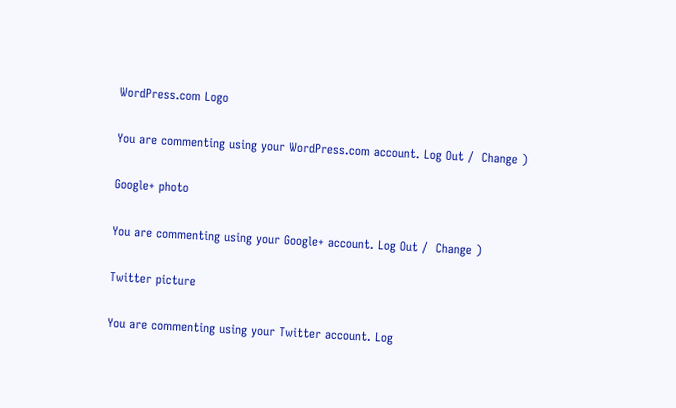WordPress.com Logo

You are commenting using your WordPress.com account. Log Out /  Change )

Google+ photo

You are commenting using your Google+ account. Log Out /  Change )

Twitter picture

You are commenting using your Twitter account. Log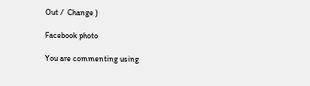Out /  Change )

Facebook photo

You are commenting using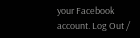your Facebook account. Log Out /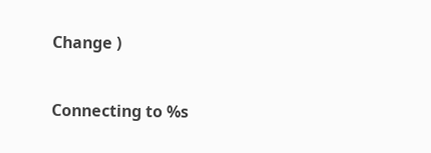Change )


Connecting to %s